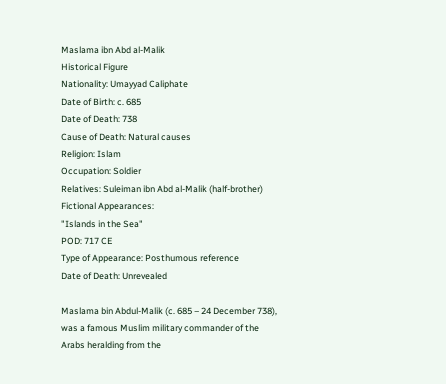Maslama ibn Abd al-Malik
Historical Figure
Nationality: Umayyad Caliphate
Date of Birth: c. 685
Date of Death: 738
Cause of Death: Natural causes
Religion: Islam
Occupation: Soldier
Relatives: Suleiman ibn Abd al-Malik (half-brother)
Fictional Appearances:
"Islands in the Sea"
POD: 717 CE
Type of Appearance: Posthumous reference
Date of Death: Unrevealed

Maslama bin Abdul-Malik (c. 685 – 24 December 738), was a famous Muslim military commander of the Arabs heralding from the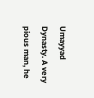Umayyad Dynasty. A very pious man, he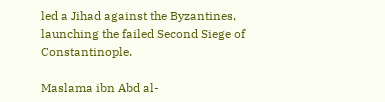led a Jihad against the Byzantines, launching the failed Second Siege of Constantinople.

Maslama ibn Abd al-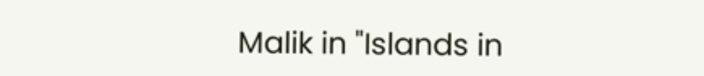Malik in "Islands in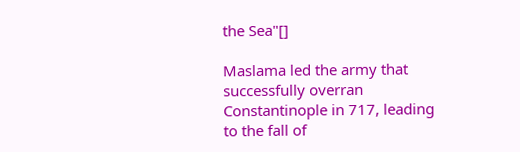the Sea"[]

Maslama led the army that successfully overran Constantinople in 717, leading to the fall of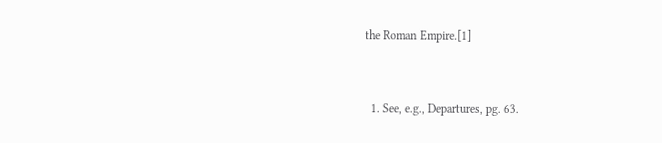the Roman Empire.[1]


  1. See, e.g., Departures, pg. 63.